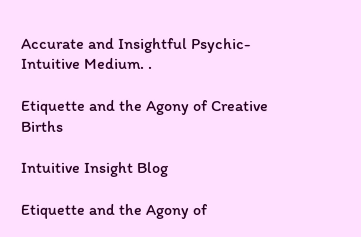Accurate and Insightful Psychic-Intuitive Medium. .

Etiquette and the Agony of Creative Births

Intuitive Insight Blog

Etiquette and the Agony of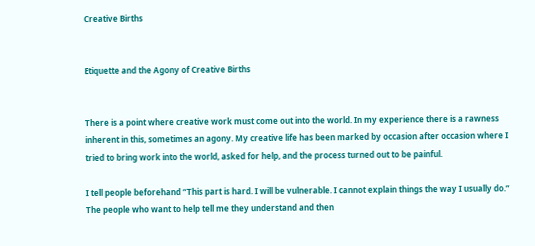Creative Births


Etiquette and the Agony of Creative Births


There is a point where creative work must come out into the world. In my experience there is a rawness inherent in this, sometimes an agony. My creative life has been marked by occasion after occasion where I tried to bring work into the world, asked for help, and the process turned out to be painful.

I tell people beforehand “This part is hard. I will be vulnerable. I cannot explain things the way I usually do.” The people who want to help tell me they understand and then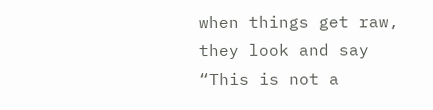when things get raw, they look and say “This is not a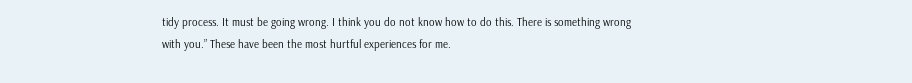tidy process. It must be going wrong. I think you do not know how to do this. There is something wrong with you.” These have been the most hurtful experiences for me.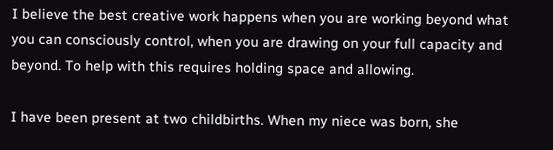I believe the best creative work happens when you are working beyond what you can consciously control, when you are drawing on your full capacity and beyond. To help with this requires holding space and allowing.

I have been present at two childbirths. When my niece was born, she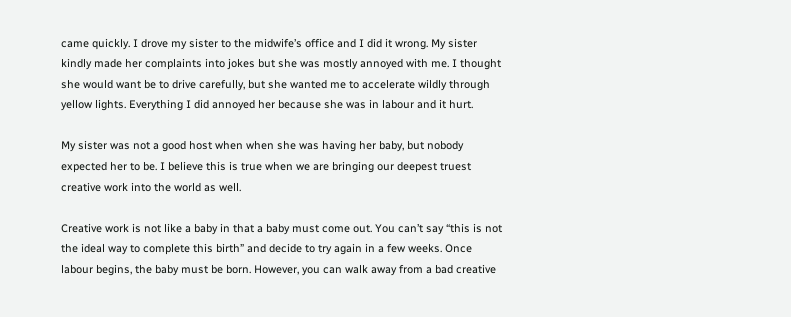came quickly. I drove my sister to the midwife’s office and I did it wrong. My sister kindly made her complaints into jokes but she was mostly annoyed with me. I thought she would want be to drive carefully, but she wanted me to accelerate wildly through yellow lights. Everything I did annoyed her because she was in labour and it hurt.

My sister was not a good host when when she was having her baby, but nobody expected her to be. I believe this is true when we are bringing our deepest truest creative work into the world as well.

Creative work is not like a baby in that a baby must come out. You can’t say “this is not the ideal way to complete this birth” and decide to try again in a few weeks. Once labour begins, the baby must be born. However, you can walk away from a bad creative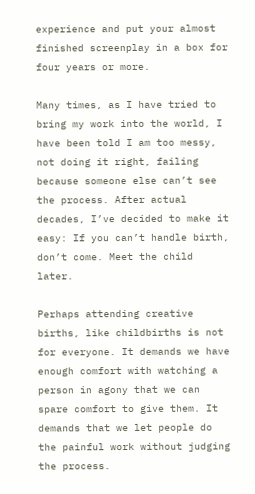experience and put your almost finished screenplay in a box for four years or more.

Many times, as I have tried to bring my work into the world, I have been told I am too messy, not doing it right, failing because someone else can’t see the process. After actual decades, I’ve decided to make it easy: If you can’t handle birth, don’t come. Meet the child later.

Perhaps attending creative births, like childbirths is not for everyone. It demands we have enough comfort with watching a person in agony that we can spare comfort to give them. It demands that we let people do the painful work without judging the process.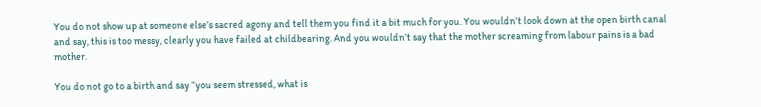You do not show up at someone else’s sacred agony and tell them you find it a bit much for you. You wouldn’t look down at the open birth canal and say, this is too messy, clearly you have failed at childbearing. And you wouldn’t say that the mother screaming from labour pains is a bad mother.

You do not go to a birth and say “you seem stressed, what is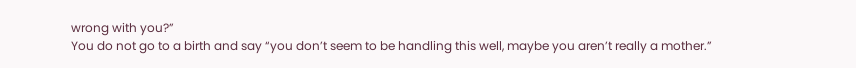wrong with you?”
You do not go to a birth and say “you don’t seem to be handling this well, maybe you aren’t really a mother.”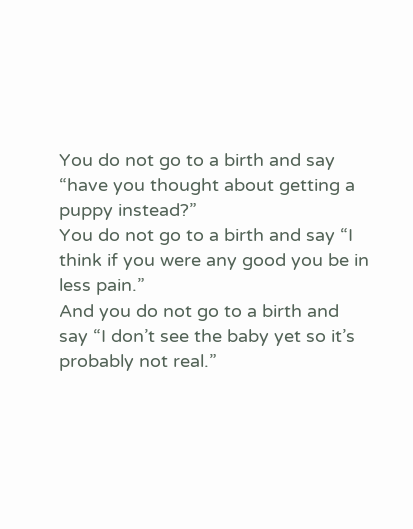You do not go to a birth and say “have you thought about getting a puppy instead?”
You do not go to a birth and say “I think if you were any good you be in less pain.”
And you do not go to a birth and say “I don’t see the baby yet so it’s probably not real.”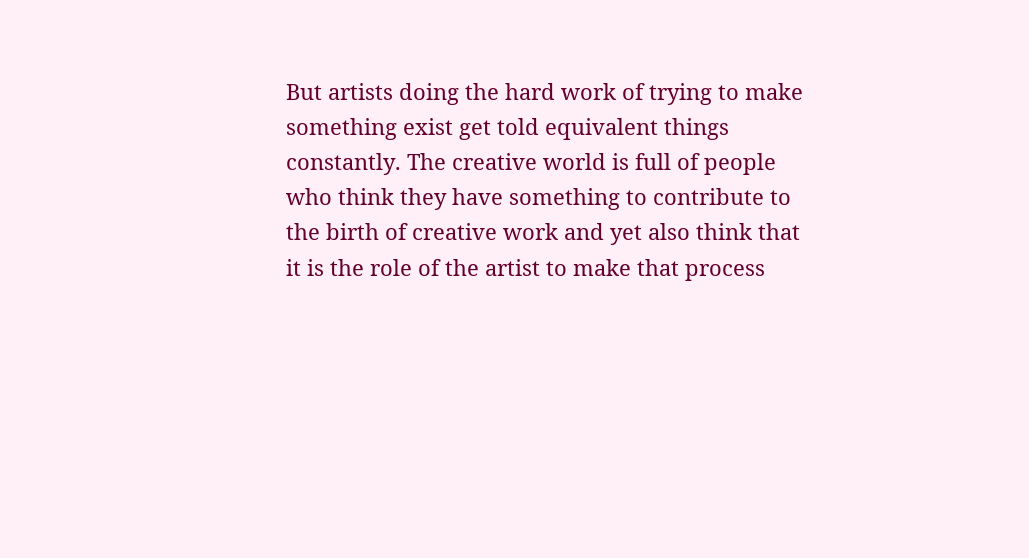But artists doing the hard work of trying to make something exist get told equivalent things constantly. The creative world is full of people who think they have something to contribute to the birth of creative work and yet also think that it is the role of the artist to make that process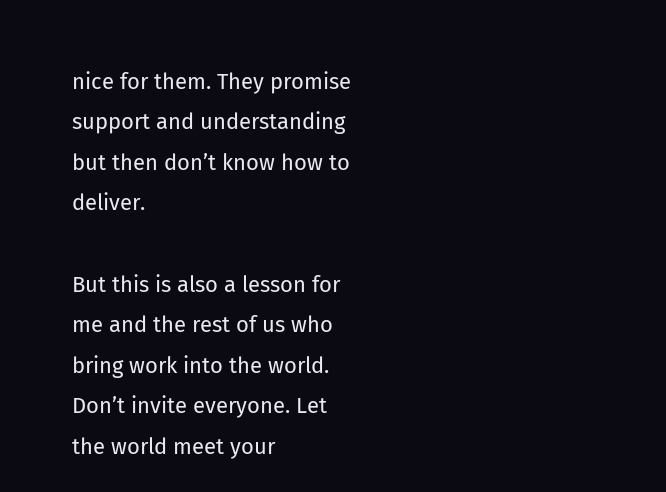nice for them. They promise support and understanding but then don’t know how to deliver.

But this is also a lesson for me and the rest of us who bring work into the world. Don’t invite everyone. Let the world meet your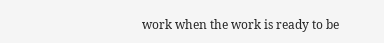work when the work is ready to be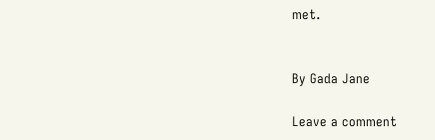met.


By Gada Jane

Leave a comment